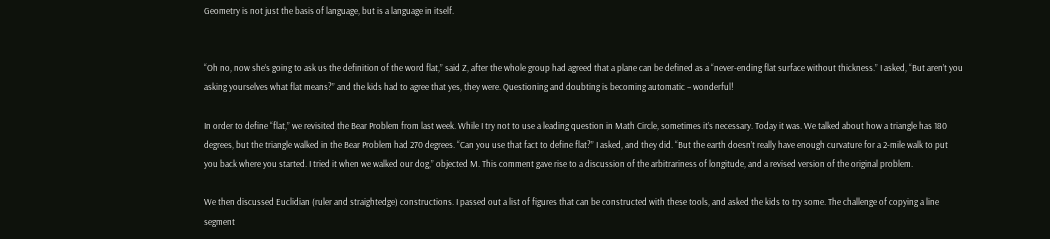Geometry is not just the basis of language, but is a language in itself.


“Oh no, now she’s going to ask us the definition of the word flat,” said Z, after the whole group had agreed that a plane can be defined as a “never-ending flat surface without thickness.” I asked, “But aren’t you asking yourselves what flat means?” and the kids had to agree that yes, they were. Questioning and doubting is becoming automatic – wonderful!

In order to define “flat,” we revisited the Bear Problem from last week. While I try not to use a leading question in Math Circle, sometimes it’s necessary. Today it was. We talked about how a triangle has 180 degrees, but the triangle walked in the Bear Problem had 270 degrees. “Can you use that fact to define flat?” I asked, and they did. “But the earth doesn’t really have enough curvature for a 2-mile walk to put you back where you started. I tried it when we walked our dog,” objected M. This comment gave rise to a discussion of the arbitrariness of longitude, and a revised version of the original problem.

We then discussed Euclidian (ruler and straightedge) constructions. I passed out a list of figures that can be constructed with these tools, and asked the kids to try some. The challenge of copying a line segment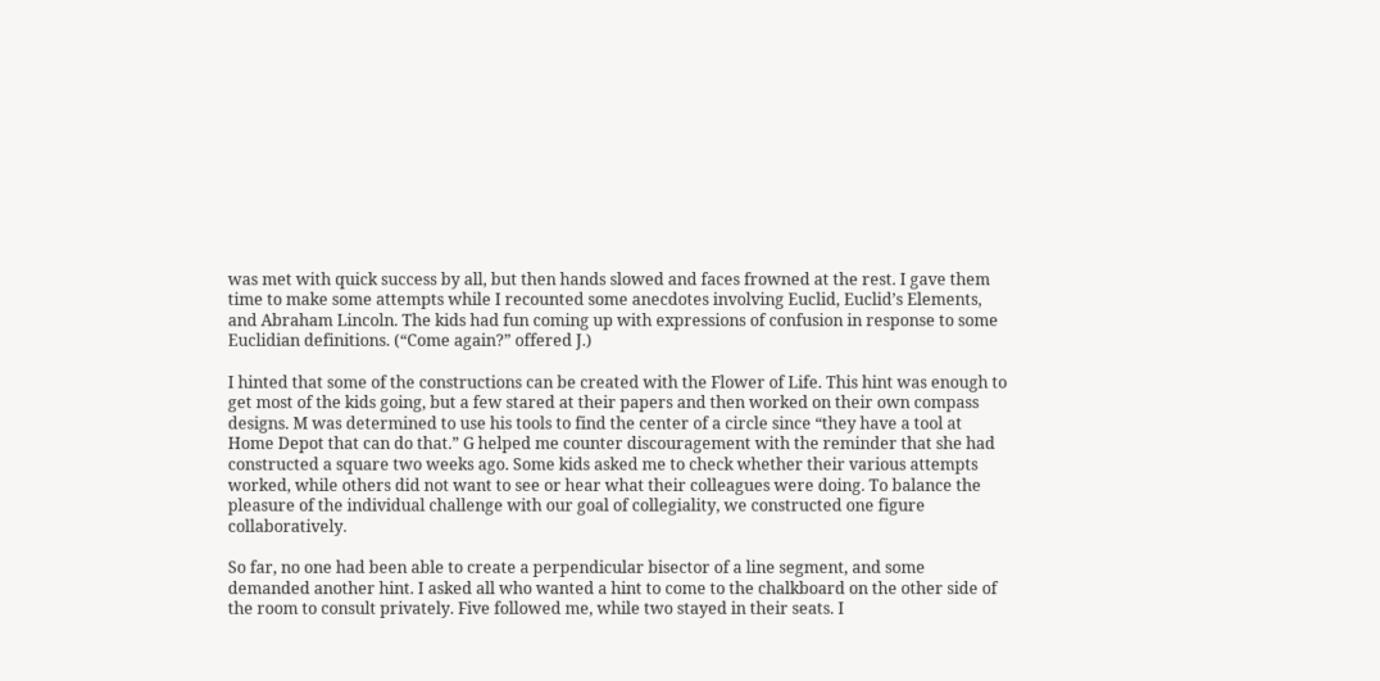was met with quick success by all, but then hands slowed and faces frowned at the rest. I gave them time to make some attempts while I recounted some anecdotes involving Euclid, Euclid’s Elements, and Abraham Lincoln. The kids had fun coming up with expressions of confusion in response to some Euclidian definitions. (“Come again?” offered J.)

I hinted that some of the constructions can be created with the Flower of Life. This hint was enough to get most of the kids going, but a few stared at their papers and then worked on their own compass designs. M was determined to use his tools to find the center of a circle since “they have a tool at Home Depot that can do that.” G helped me counter discouragement with the reminder that she had constructed a square two weeks ago. Some kids asked me to check whether their various attempts worked, while others did not want to see or hear what their colleagues were doing. To balance the pleasure of the individual challenge with our goal of collegiality, we constructed one figure collaboratively.

So far, no one had been able to create a perpendicular bisector of a line segment, and some demanded another hint. I asked all who wanted a hint to come to the chalkboard on the other side of the room to consult privately. Five followed me, while two stayed in their seats. I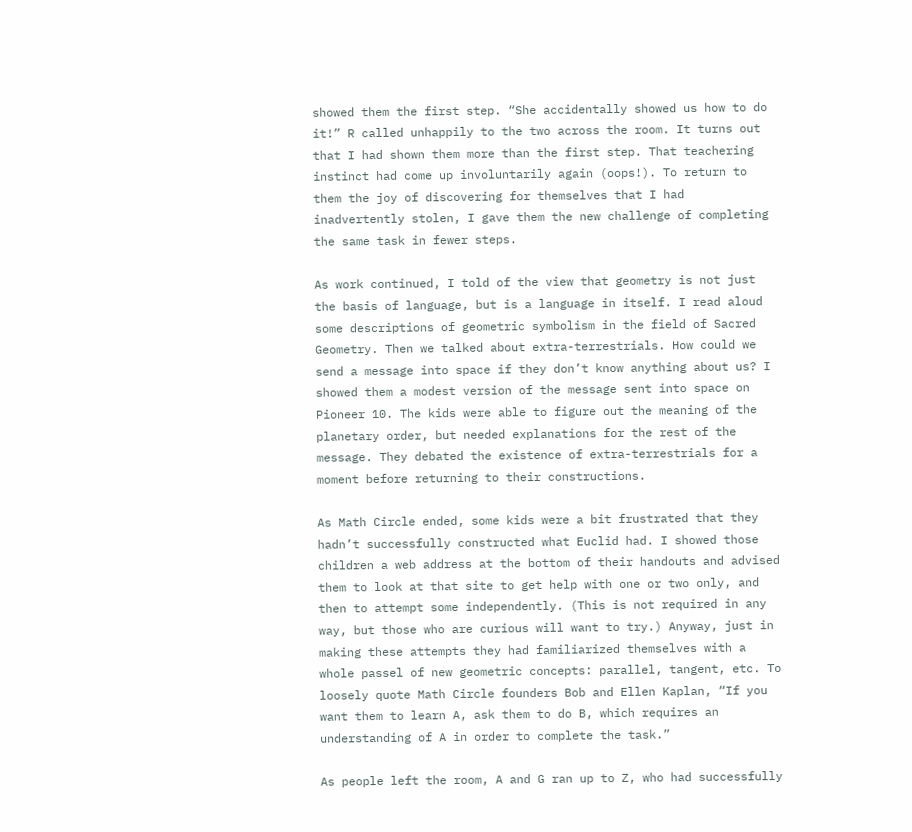showed them the first step. “She accidentally showed us how to do it!” R called unhappily to the two across the room. It turns out that I had shown them more than the first step. That teachering instinct had come up involuntarily again (oops!). To return to them the joy of discovering for themselves that I had inadvertently stolen, I gave them the new challenge of completing the same task in fewer steps.

As work continued, I told of the view that geometry is not just the basis of language, but is a language in itself. I read aloud some descriptions of geometric symbolism in the field of Sacred Geometry. Then we talked about extra-terrestrials. How could we send a message into space if they don’t know anything about us? I showed them a modest version of the message sent into space on Pioneer 10. The kids were able to figure out the meaning of the planetary order, but needed explanations for the rest of the message. They debated the existence of extra-terrestrials for a moment before returning to their constructions.

As Math Circle ended, some kids were a bit frustrated that they hadn’t successfully constructed what Euclid had. I showed those children a web address at the bottom of their handouts and advised them to look at that site to get help with one or two only, and then to attempt some independently. (This is not required in any way, but those who are curious will want to try.) Anyway, just in making these attempts they had familiarized themselves with a whole passel of new geometric concepts: parallel, tangent, etc. To loosely quote Math Circle founders Bob and Ellen Kaplan, “If you want them to learn A, ask them to do B, which requires an understanding of A in order to complete the task.”

As people left the room, A and G ran up to Z, who had successfully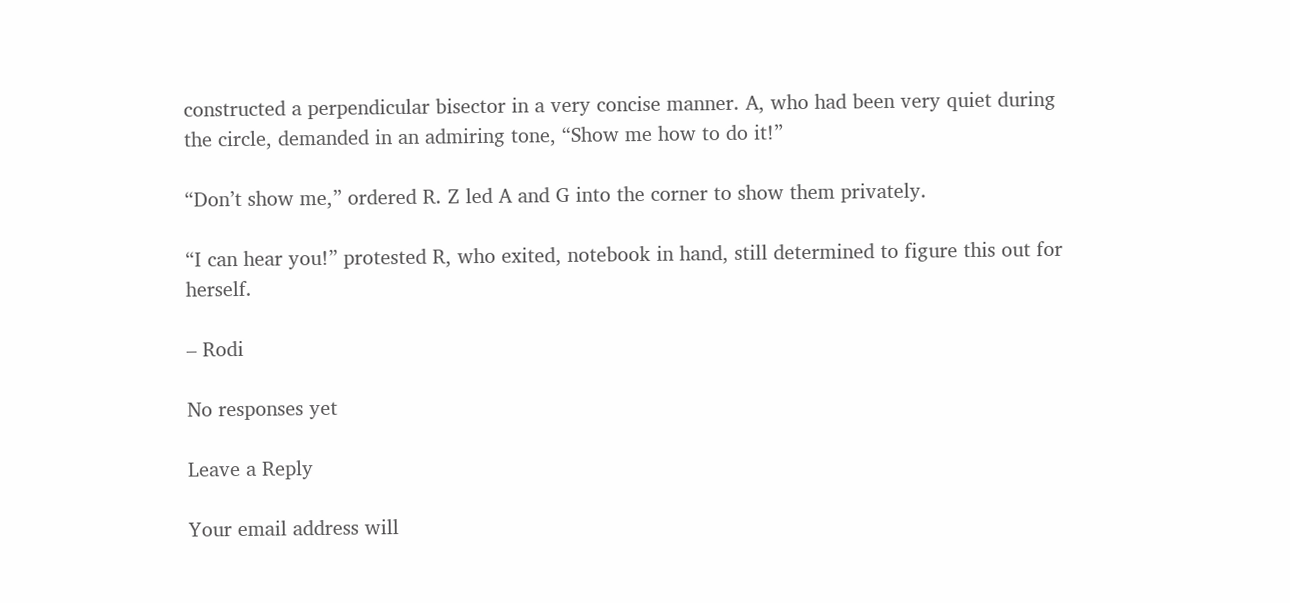constructed a perpendicular bisector in a very concise manner. A, who had been very quiet during the circle, demanded in an admiring tone, “Show me how to do it!”

“Don’t show me,” ordered R. Z led A and G into the corner to show them privately.

“I can hear you!” protested R, who exited, notebook in hand, still determined to figure this out for herself.

– Rodi

No responses yet

Leave a Reply

Your email address will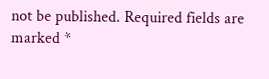not be published. Required fields are marked *